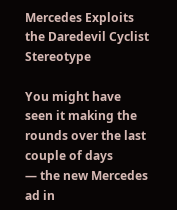Mercedes Exploits the Daredevil Cyclist Stereotype

You might have seen it making the rounds over the last couple of days
— the new Mercedes ad in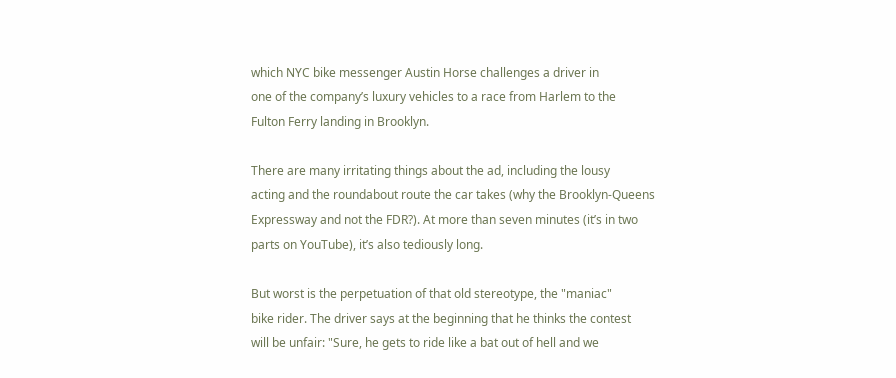which NYC bike messenger Austin Horse challenges a driver in
one of the company’s luxury vehicles to a race from Harlem to the
Fulton Ferry landing in Brooklyn.

There are many irritating things about the ad, including the lousy
acting and the roundabout route the car takes (why the Brooklyn-Queens
Expressway and not the FDR?). At more than seven minutes (it’s in two
parts on YouTube), it’s also tediously long.

But worst is the perpetuation of that old stereotype, the "maniac"
bike rider. The driver says at the beginning that he thinks the contest
will be unfair: "Sure, he gets to ride like a bat out of hell and we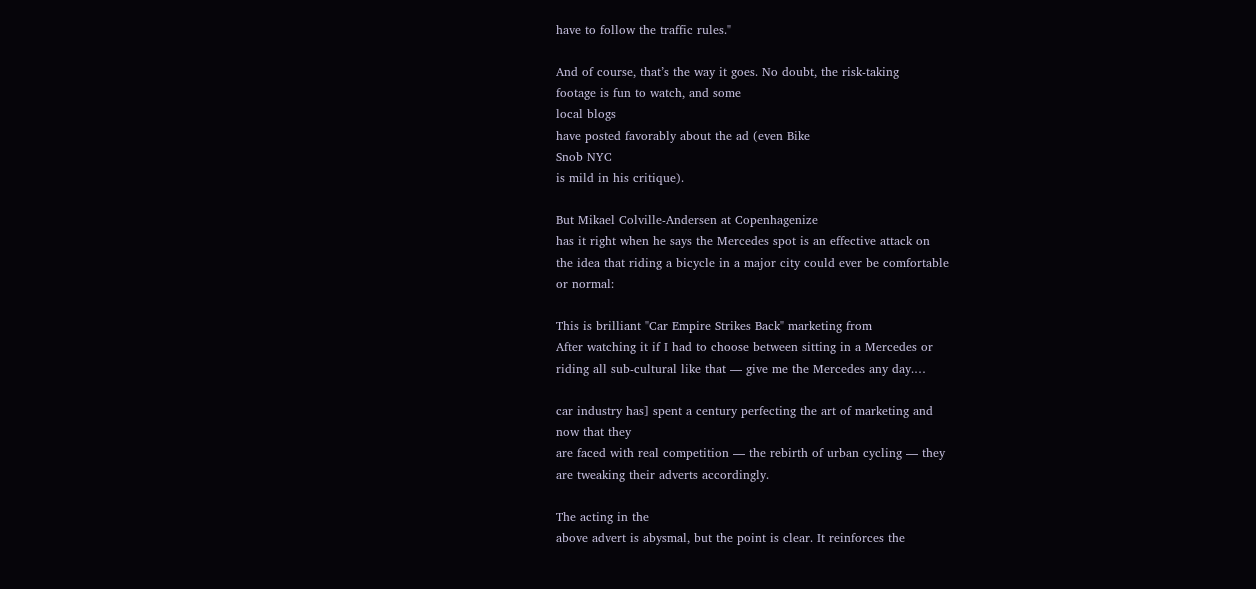have to follow the traffic rules."

And of course, that’s the way it goes. No doubt, the risk-taking
footage is fun to watch, and some
local blogs
have posted favorably about the ad (even Bike
Snob NYC
is mild in his critique).

But Mikael Colville-Andersen at Copenhagenize
has it right when he says the Mercedes spot is an effective attack on
the idea that riding a bicycle in a major city could ever be comfortable
or normal:

This is brilliant "Car Empire Strikes Back" marketing from
After watching it if I had to choose between sitting in a Mercedes or
riding all sub-cultural like that — give me the Mercedes any day.…

car industry has] spent a century perfecting the art of marketing and
now that they
are faced with real competition — the rebirth of urban cycling — they
are tweaking their adverts accordingly.

The acting in the
above advert is abysmal, but the point is clear. It reinforces the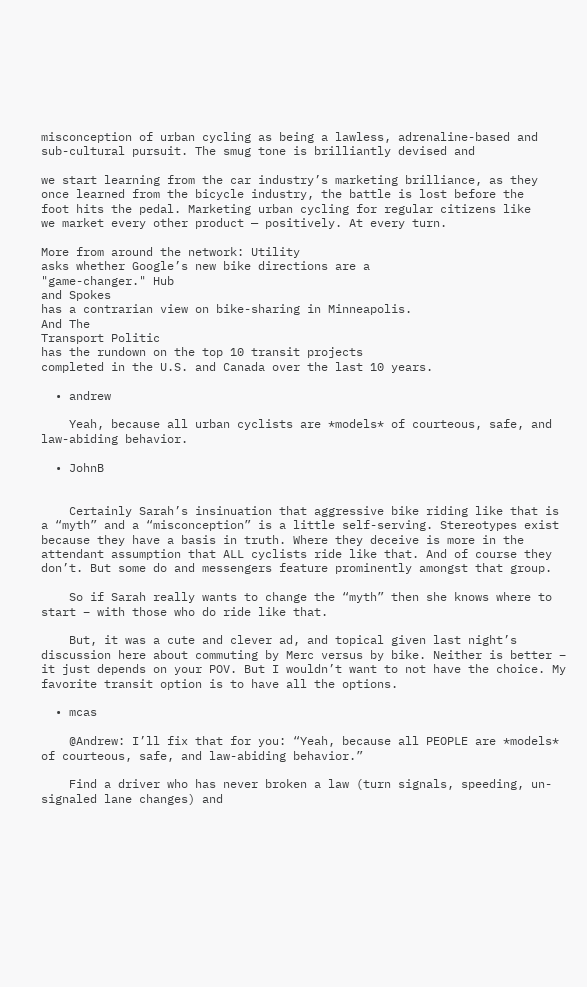misconception of urban cycling as being a lawless, adrenaline-based and
sub-cultural pursuit. The smug tone is brilliantly devised and

we start learning from the car industry’s marketing brilliance, as they
once learned from the bicycle industry, the battle is lost before the
foot hits the pedal. Marketing urban cycling for regular citizens like
we market every other product — positively. At every turn.

More from around the network: Utility
asks whether Google’s new bike directions are a
"game-changer." Hub
and Spokes
has a contrarian view on bike-sharing in Minneapolis.
And The
Transport Politic
has the rundown on the top 10 transit projects
completed in the U.S. and Canada over the last 10 years.

  • andrew

    Yeah, because all urban cyclists are *models* of courteous, safe, and law-abiding behavior.

  • JohnB


    Certainly Sarah’s insinuation that aggressive bike riding like that is a “myth” and a “misconception” is a little self-serving. Stereotypes exist because they have a basis in truth. Where they deceive is more in the attendant assumption that ALL cyclists ride like that. And of course they don’t. But some do and messengers feature prominently amongst that group.

    So if Sarah really wants to change the “myth” then she knows where to start – with those who do ride like that.

    But, it was a cute and clever ad, and topical given last night’s discussion here about commuting by Merc versus by bike. Neither is better – it just depends on your POV. But I wouldn’t want to not have the choice. My favorite transit option is to have all the options.

  • mcas

    @Andrew: I’ll fix that for you: “Yeah, because all PEOPLE are *models* of courteous, safe, and law-abiding behavior.”

    Find a driver who has never broken a law (turn signals, speeding, un-signaled lane changes) and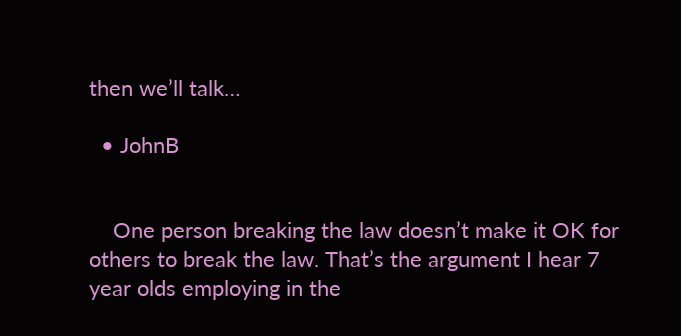then we’ll talk…

  • JohnB


    One person breaking the law doesn’t make it OK for others to break the law. That’s the argument I hear 7 year olds employing in the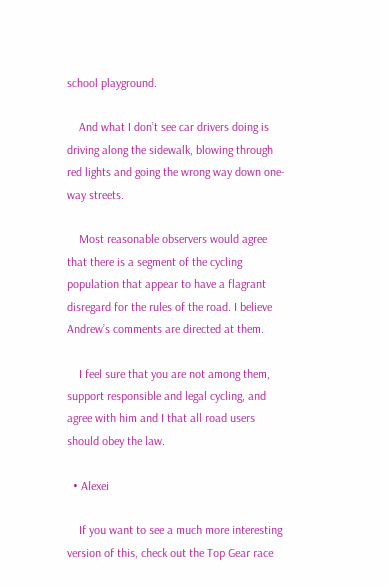school playground.

    And what I don’t see car drivers doing is driving along the sidewalk, blowing through red lights and going the wrong way down one-way streets.

    Most reasonable observers would agree that there is a segment of the cycling population that appear to have a flagrant disregard for the rules of the road. I believe Andrew’s comments are directed at them.

    I feel sure that you are not among them, support responsible and legal cycling, and agree with him and I that all road users should obey the law.

  • Alexei

    If you want to see a much more interesting version of this, check out the Top Gear race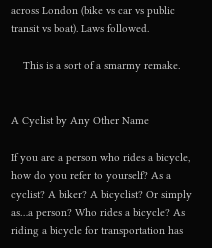across London (bike vs car vs public transit vs boat). Laws followed.

    This is a sort of a smarmy remake.


A Cyclist by Any Other Name

If you are a person who rides a bicycle, how do you refer to yourself? As a cyclist? A biker? A bicyclist? Or simply as…a person? Who rides a bicycle? As riding a bicycle for transportation has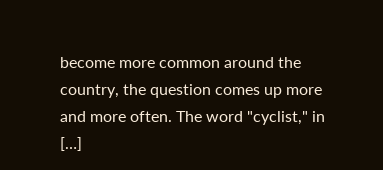become more common around the country, the question comes up more and more often. The word "cyclist," in […]